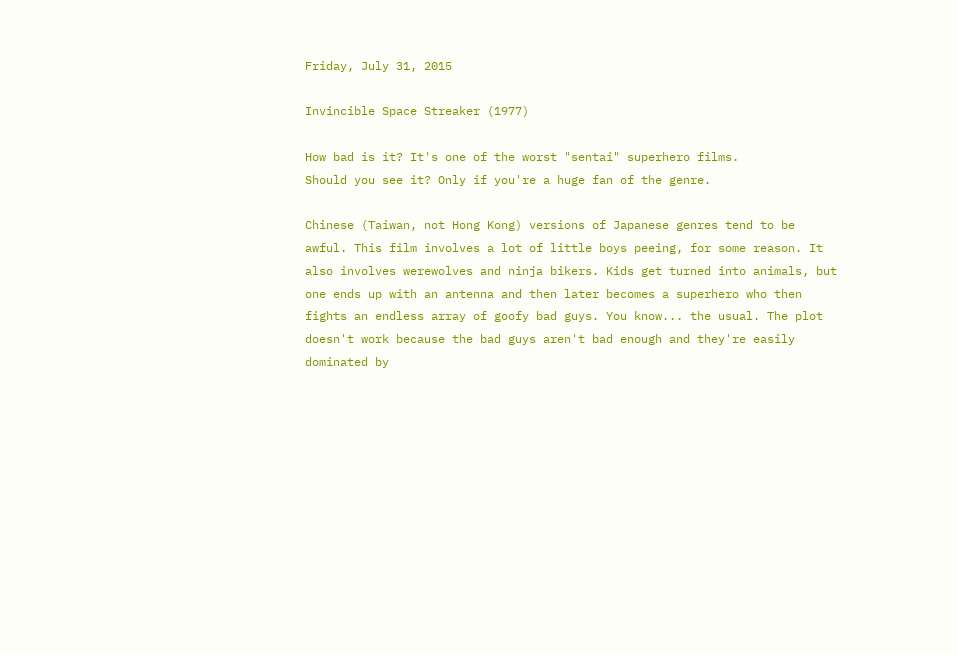Friday, July 31, 2015

Invincible Space Streaker (1977)

How bad is it? It's one of the worst "sentai" superhero films.
Should you see it? Only if you're a huge fan of the genre.

Chinese (Taiwan, not Hong Kong) versions of Japanese genres tend to be awful. This film involves a lot of little boys peeing, for some reason. It also involves werewolves and ninja bikers. Kids get turned into animals, but one ends up with an antenna and then later becomes a superhero who then fights an endless array of goofy bad guys. You know... the usual. The plot doesn't work because the bad guys aren't bad enough and they're easily dominated by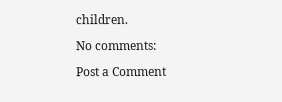children.

No comments:

Post a Comment